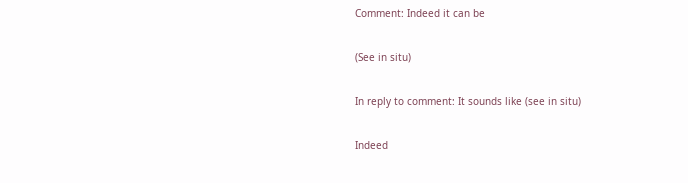Comment: Indeed it can be

(See in situ)

In reply to comment: It sounds like (see in situ)

Indeed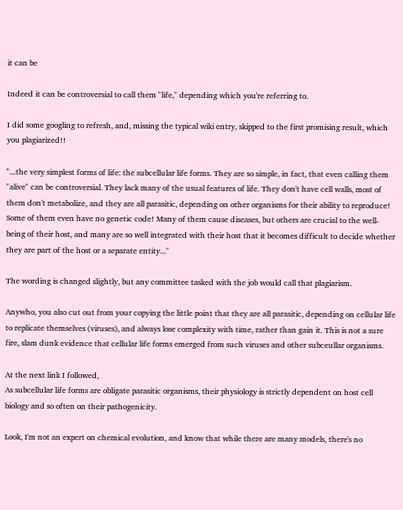it can be

Indeed it can be controversial to call them "life," depending which you're referring to.

I did some googling to refresh, and, missing the typical wiki entry, skipped to the first promising result, which you plagiarized!!

"...the very simplest forms of life: the subcellular life forms. They are so simple, in fact, that even calling them "alive" can be controversial. They lack many of the usual features of life. They don't have cell walls, most of them don't metabolize, and they are all parasitic, depending on other organisms for their ability to reproduce! Some of them even have no genetic code! Many of them cause diseases, but others are crucial to the well-being of their host, and many are so well integrated with their host that it becomes difficult to decide whether they are part of the host or a separate entity..."

The wording is changed slightly, but any committee tasked with the job would call that plagiarism.

Anywho, you also cut out from your copying the little point that they are all parasitic, depending on cellular life to replicate themselves (viruses), and always lose complexity with time, rather than gain it. This is not a sure fire, slam dunk evidence that cellular life forms emerged from such viruses and other subceullar organisms.

At the next link I followed,
As subcellular life forms are obligate parasitic organisms, their physiology is strictly dependent on host cell biology and so often on their pathogenicity.

Look, I'm not an expert on chemical evolution, and know that while there are many models, there's no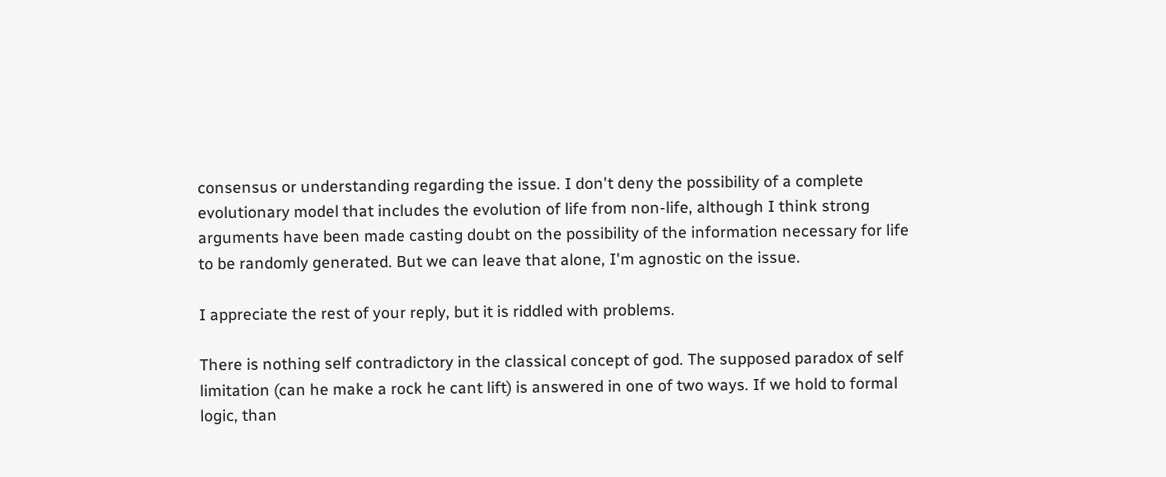consensus or understanding regarding the issue. I don't deny the possibility of a complete evolutionary model that includes the evolution of life from non-life, although I think strong arguments have been made casting doubt on the possibility of the information necessary for life to be randomly generated. But we can leave that alone, I'm agnostic on the issue.

I appreciate the rest of your reply, but it is riddled with problems.

There is nothing self contradictory in the classical concept of god. The supposed paradox of self limitation (can he make a rock he cant lift) is answered in one of two ways. If we hold to formal logic, than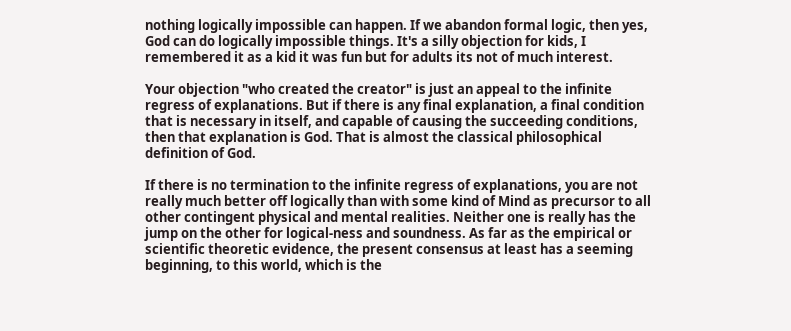nothing logically impossible can happen. If we abandon formal logic, then yes, God can do logically impossible things. It's a silly objection for kids, I remembered it as a kid it was fun but for adults its not of much interest.

Your objection "who created the creator" is just an appeal to the infinite regress of explanations. But if there is any final explanation, a final condition that is necessary in itself, and capable of causing the succeeding conditions, then that explanation is God. That is almost the classical philosophical definition of God.

If there is no termination to the infinite regress of explanations, you are not really much better off logically than with some kind of Mind as precursor to all other contingent physical and mental realities. Neither one is really has the jump on the other for logical-ness and soundness. As far as the empirical or scientific theoretic evidence, the present consensus at least has a seeming beginning, to this world, which is the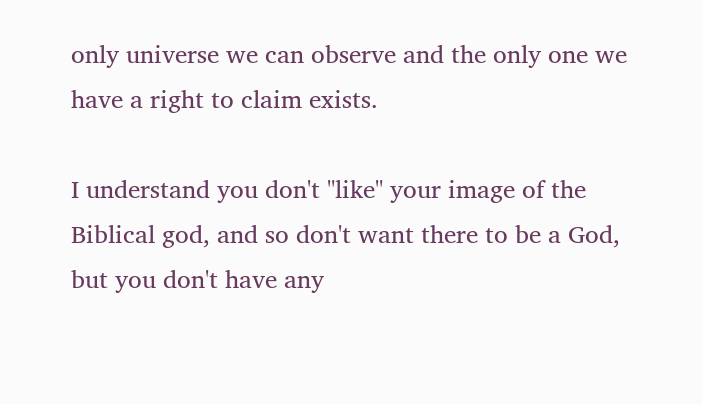only universe we can observe and the only one we have a right to claim exists.

I understand you don't "like" your image of the Biblical god, and so don't want there to be a God, but you don't have any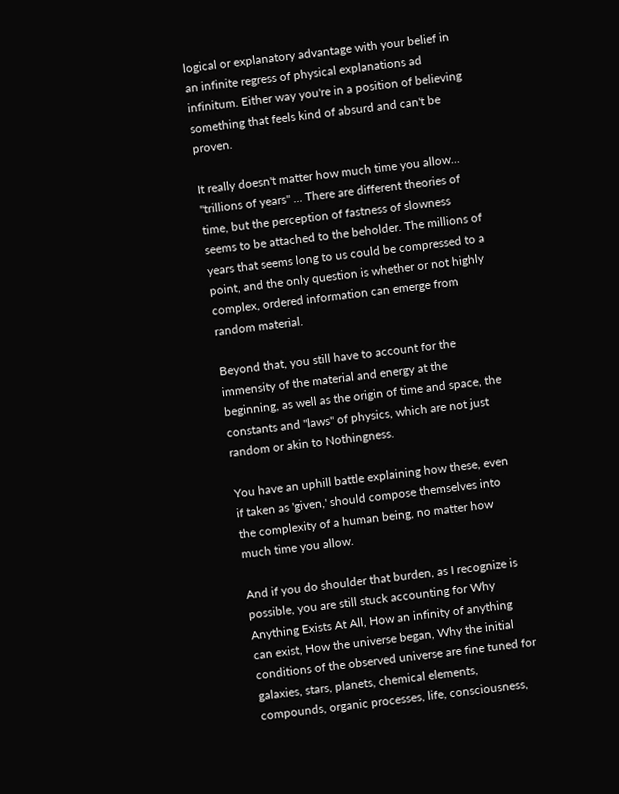logical or explanatory advantage with your belief in an infinite regress of physical explanations ad infinitum. Either way you're in a position of believing something that feels kind of absurd and can't be proven.

It really doesn't matter how much time you allow... "trillions of years" ... There are different theories of time, but the perception of fastness of slowness seems to be attached to the beholder. The millions of years that seems long to us could be compressed to a point, and the only question is whether or not highly complex, ordered information can emerge from random material.

Beyond that, you still have to account for the immensity of the material and energy at the beginning, as well as the origin of time and space, the constants and "laws" of physics, which are not just random or akin to Nothingness.

You have an uphill battle explaining how these, even if taken as 'given,' should compose themselves into the complexity of a human being, no matter how much time you allow.

And if you do shoulder that burden, as I recognize is possible, you are still stuck accounting for Why Anything Exists At All, How an infinity of anything can exist, How the universe began, Why the initial conditions of the observed universe are fine tuned for galaxies, stars, planets, chemical elements, compounds, organic processes, life, consciousness,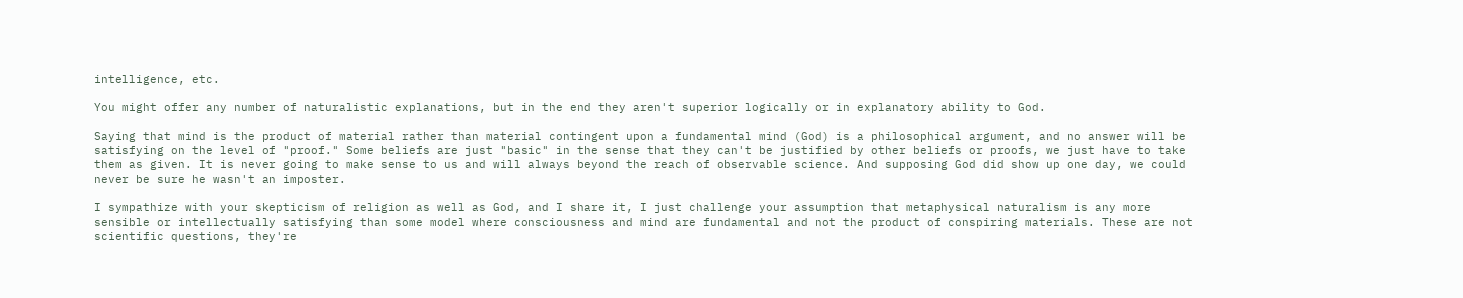intelligence, etc.

You might offer any number of naturalistic explanations, but in the end they aren't superior logically or in explanatory ability to God.

Saying that mind is the product of material rather than material contingent upon a fundamental mind (God) is a philosophical argument, and no answer will be satisfying on the level of "proof." Some beliefs are just "basic" in the sense that they can't be justified by other beliefs or proofs, we just have to take them as given. It is never going to make sense to us and will always beyond the reach of observable science. And supposing God did show up one day, we could never be sure he wasn't an imposter.

I sympathize with your skepticism of religion as well as God, and I share it, I just challenge your assumption that metaphysical naturalism is any more sensible or intellectually satisfying than some model where consciousness and mind are fundamental and not the product of conspiring materials. These are not scientific questions, they're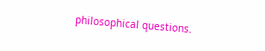philosophical questions.